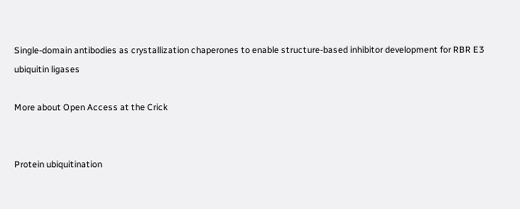Single-domain antibodies as crystallization chaperones to enable structure-based inhibitor development for RBR E3 ubiquitin ligases

More about Open Access at the Crick


Protein ubiquitination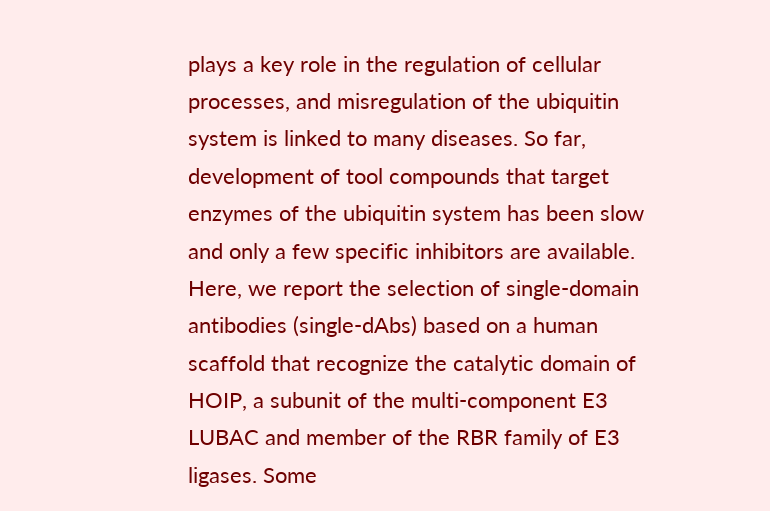plays a key role in the regulation of cellular processes, and misregulation of the ubiquitin system is linked to many diseases. So far, development of tool compounds that target enzymes of the ubiquitin system has been slow and only a few specific inhibitors are available. Here, we report the selection of single-domain antibodies (single-dAbs) based on a human scaffold that recognize the catalytic domain of HOIP, a subunit of the multi-component E3 LUBAC and member of the RBR family of E3 ligases. Some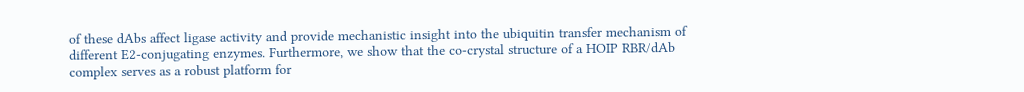of these dAbs affect ligase activity and provide mechanistic insight into the ubiquitin transfer mechanism of different E2-conjugating enzymes. Furthermore, we show that the co-crystal structure of a HOIP RBR/dAb complex serves as a robust platform for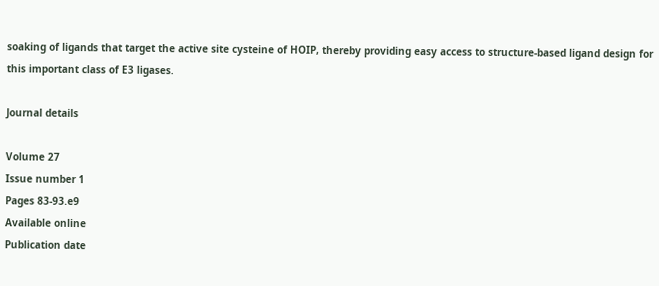soaking of ligands that target the active site cysteine of HOIP, thereby providing easy access to structure-based ligand design for this important class of E3 ligases.

Journal details

Volume 27
Issue number 1
Pages 83-93.e9
Available online
Publication date